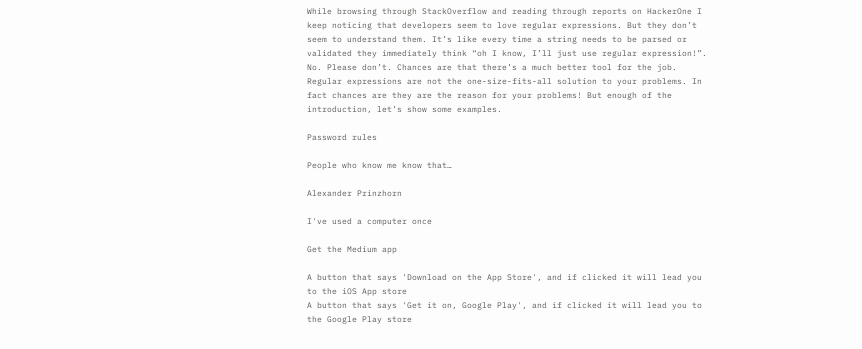While browsing through StackOverflow and reading through reports on HackerOne I keep noticing that developers seem to love regular expressions. But they don’t seem to understand them. It’s like every time a string needs to be parsed or validated they immediately think “oh I know, I’ll just use regular expression!”. No. Please don’t. Chances are that there’s a much better tool for the job. Regular expressions are not the one-size-fits-all solution to your problems. In fact chances are they are the reason for your problems! But enough of the introduction, let’s show some examples.

Password rules

People who know me know that…

Alexander Prinzhorn

I've used a computer once

Get the Medium app

A button that says 'Download on the App Store', and if clicked it will lead you to the iOS App store
A button that says 'Get it on, Google Play', and if clicked it will lead you to the Google Play store